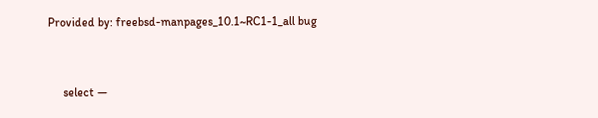Provided by: freebsd-manpages_10.1~RC1-1_all bug


     select —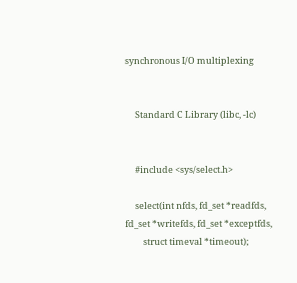synchronous I/O multiplexing


     Standard C Library (libc, -lc)


     #include <sys/select.h>

     select(int nfds, fd_set *readfds, fd_set *writefds, fd_set *exceptfds,
         struct timeval *timeout);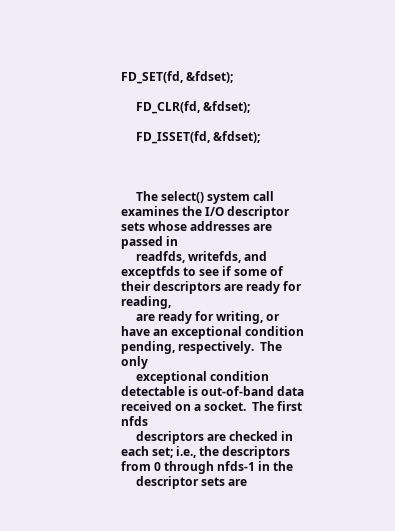FD_SET(fd, &fdset);

     FD_CLR(fd, &fdset);

     FD_ISSET(fd, &fdset);



     The select() system call examines the I/O descriptor sets whose addresses are passed in
     readfds, writefds, and exceptfds to see if some of their descriptors are ready for reading,
     are ready for writing, or have an exceptional condition pending, respectively.  The only
     exceptional condition detectable is out-of-band data received on a socket.  The first nfds
     descriptors are checked in each set; i.e., the descriptors from 0 through nfds-1 in the
     descriptor sets are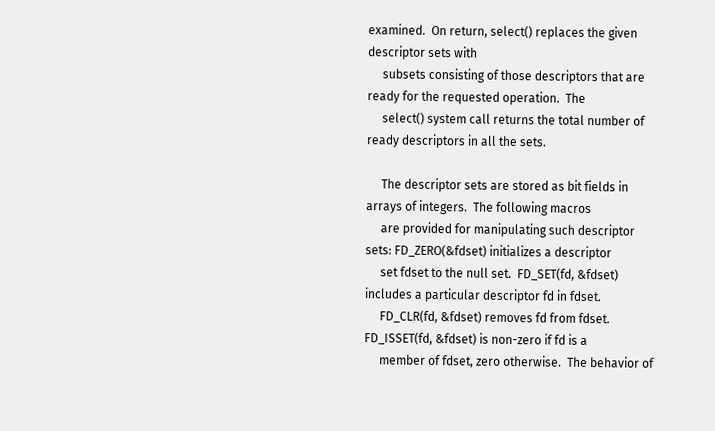examined.  On return, select() replaces the given descriptor sets with
     subsets consisting of those descriptors that are ready for the requested operation.  The
     select() system call returns the total number of ready descriptors in all the sets.

     The descriptor sets are stored as bit fields in arrays of integers.  The following macros
     are provided for manipulating such descriptor sets: FD_ZERO(&fdset) initializes a descriptor
     set fdset to the null set.  FD_SET(fd, &fdset) includes a particular descriptor fd in fdset.
     FD_CLR(fd, &fdset) removes fd from fdset.  FD_ISSET(fd, &fdset) is non-zero if fd is a
     member of fdset, zero otherwise.  The behavior of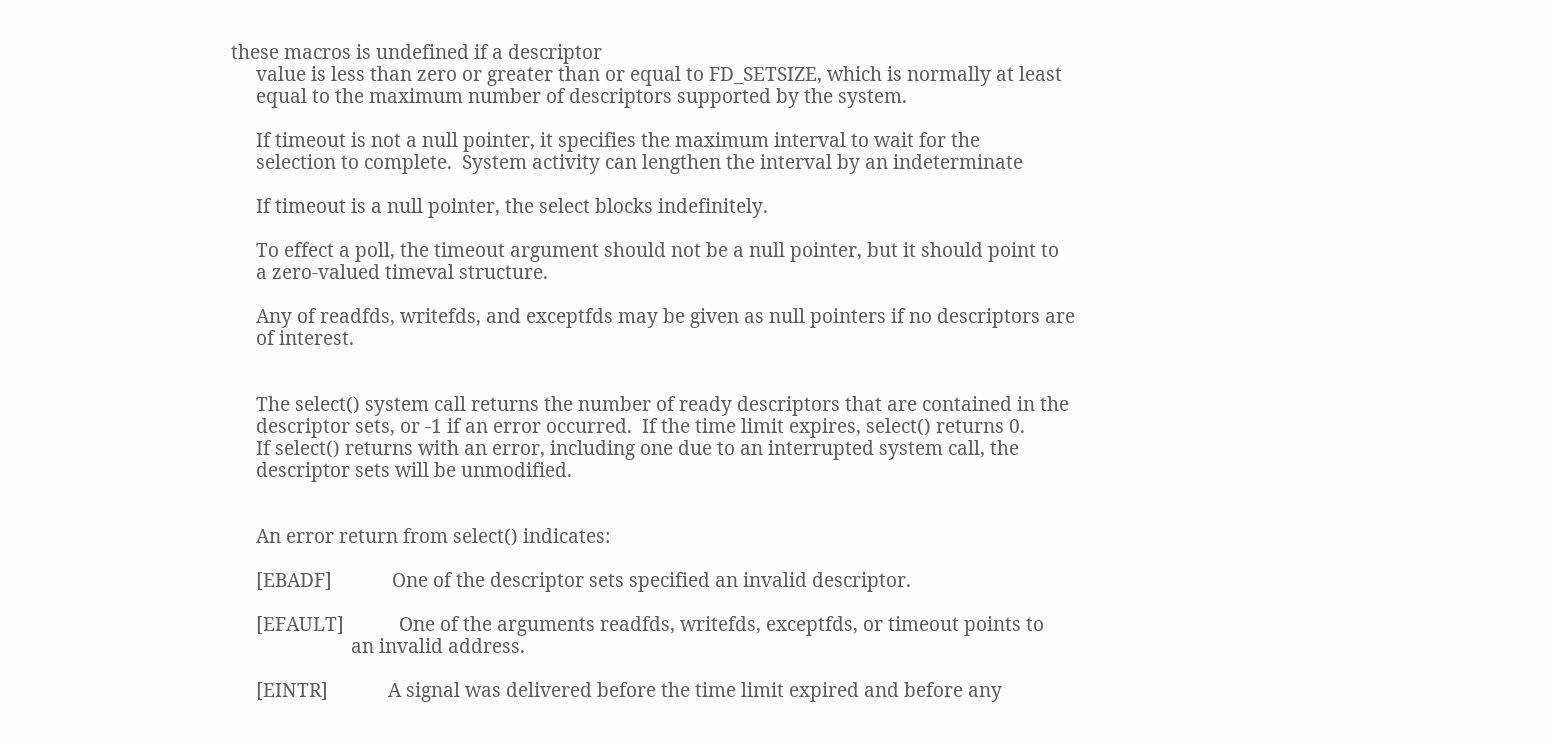these macros is undefined if a descriptor
     value is less than zero or greater than or equal to FD_SETSIZE, which is normally at least
     equal to the maximum number of descriptors supported by the system.

     If timeout is not a null pointer, it specifies the maximum interval to wait for the
     selection to complete.  System activity can lengthen the interval by an indeterminate

     If timeout is a null pointer, the select blocks indefinitely.

     To effect a poll, the timeout argument should not be a null pointer, but it should point to
     a zero-valued timeval structure.

     Any of readfds, writefds, and exceptfds may be given as null pointers if no descriptors are
     of interest.


     The select() system call returns the number of ready descriptors that are contained in the
     descriptor sets, or -1 if an error occurred.  If the time limit expires, select() returns 0.
     If select() returns with an error, including one due to an interrupted system call, the
     descriptor sets will be unmodified.


     An error return from select() indicates:

     [EBADF]            One of the descriptor sets specified an invalid descriptor.

     [EFAULT]           One of the arguments readfds, writefds, exceptfds, or timeout points to
                        an invalid address.

     [EINTR]            A signal was delivered before the time limit expired and before any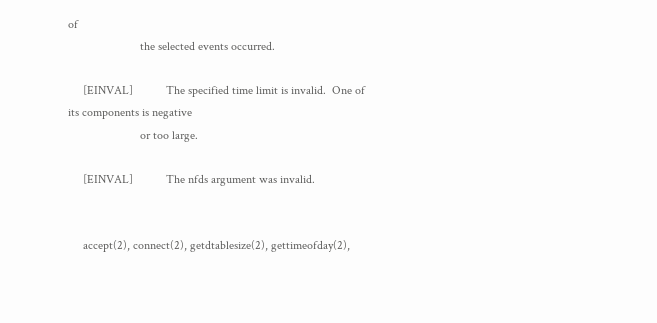of
                        the selected events occurred.

     [EINVAL]           The specified time limit is invalid.  One of its components is negative
                        or too large.

     [EINVAL]           The nfds argument was invalid.


     accept(2), connect(2), getdtablesize(2), gettimeofday(2),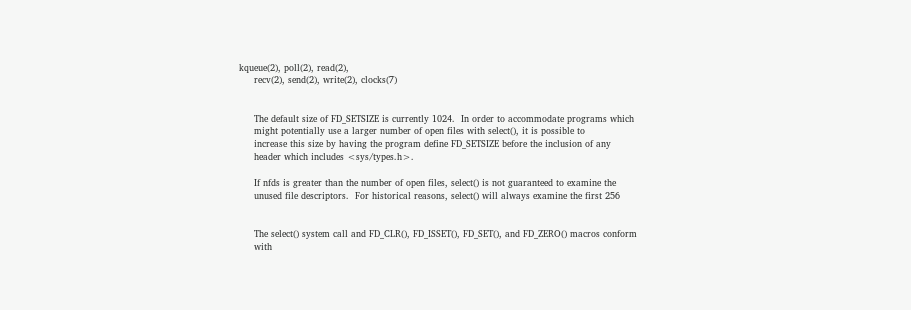kqueue(2), poll(2), read(2),
     recv(2), send(2), write(2), clocks(7)


     The default size of FD_SETSIZE is currently 1024.  In order to accommodate programs which
     might potentially use a larger number of open files with select(), it is possible to
     increase this size by having the program define FD_SETSIZE before the inclusion of any
     header which includes <sys/types.h>.

     If nfds is greater than the number of open files, select() is not guaranteed to examine the
     unused file descriptors.  For historical reasons, select() will always examine the first 256


     The select() system call and FD_CLR(), FD_ISSET(), FD_SET(), and FD_ZERO() macros conform
     with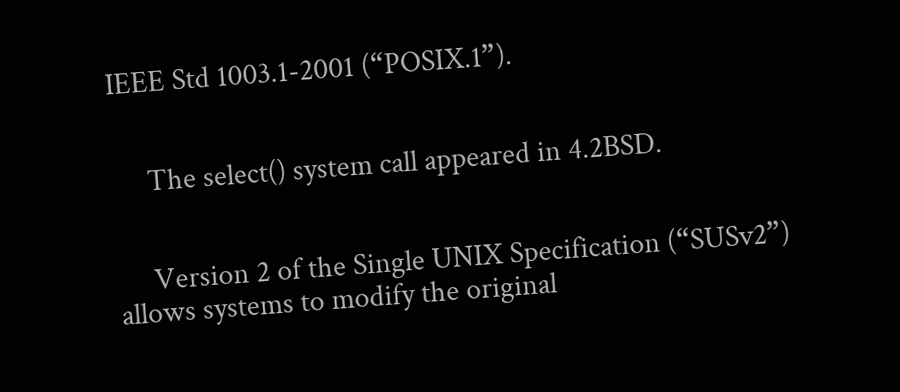IEEE Std 1003.1-2001 (“POSIX.1”).


     The select() system call appeared in 4.2BSD.


     Version 2 of the Single UNIX Specification (“SUSv2”) allows systems to modify the original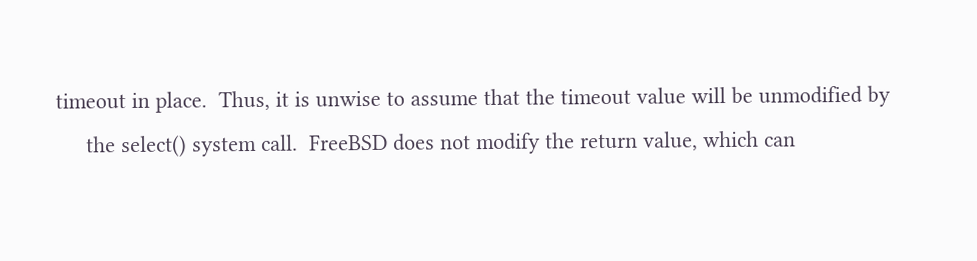timeout in place.  Thus, it is unwise to assume that the timeout value will be unmodified by
     the select() system call.  FreeBSD does not modify the return value, which can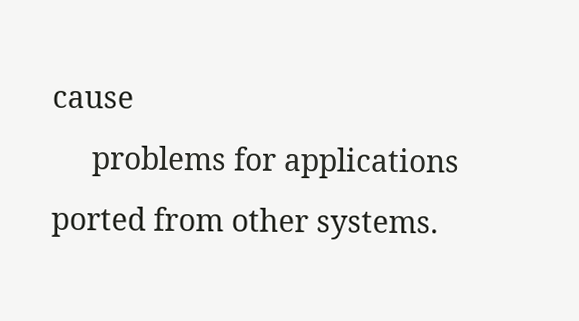cause
     problems for applications ported from other systems.